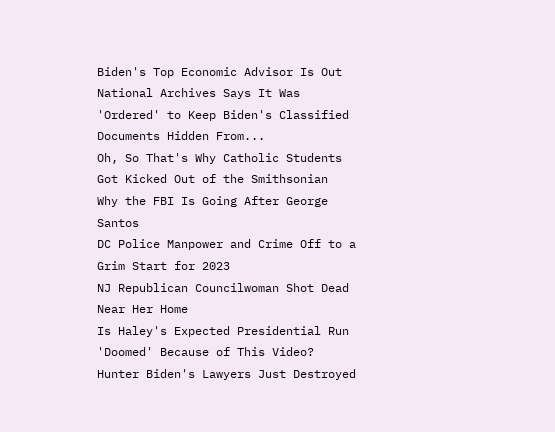Biden's Top Economic Advisor Is Out
National Archives Says It Was 'Ordered' to Keep Biden's Classified Documents Hidden From...
Oh, So That's Why Catholic Students Got Kicked Out of the Smithsonian
Why the FBI Is Going After George Santos
DC Police Manpower and Crime Off to a Grim Start for 2023
NJ Republican Councilwoman Shot Dead Near Her Home
Is Haley's Expected Presidential Run 'Doomed' Because of This Video?
Hunter Biden's Lawyers Just Destroyed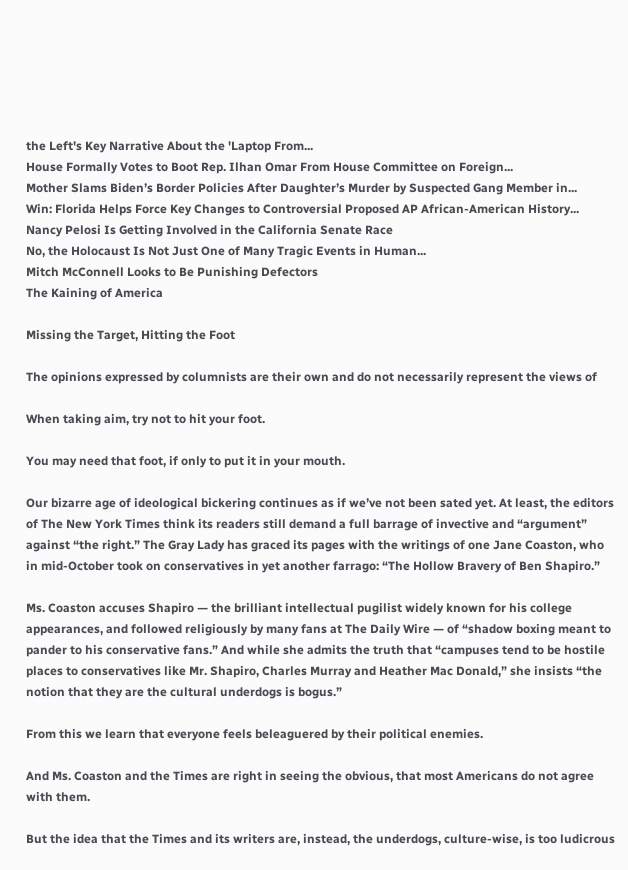the Left's Key Narrative About the 'Laptop From...
House Formally Votes to Boot Rep. Ilhan Omar From House Committee on Foreign...
Mother Slams Biden’s Border Policies After Daughter’s Murder by Suspected Gang Member in...
Win: Florida Helps Force Key Changes to Controversial Proposed AP African-American History...
Nancy Pelosi Is Getting Involved in the California Senate Race
No, the Holocaust Is Not Just One of Many Tragic Events in Human...
Mitch McConnell Looks to Be Punishing Defectors
The Kaining of America

Missing the Target, Hitting the Foot

The opinions expressed by columnists are their own and do not necessarily represent the views of

When taking aim, try not to hit your foot.

You may need that foot, if only to put it in your mouth.

Our bizarre age of ideological bickering continues as if we’ve not been sated yet. At least, the editors of The New York Times think its readers still demand a full barrage of invective and “argument” against “the right.” The Gray Lady has graced its pages with the writings of one Jane Coaston, who in mid-October took on conservatives in yet another farrago: “The Hollow Bravery of Ben Shapiro.”

Ms. Coaston accuses Shapiro — the brilliant intellectual pugilist widely known for his college appearances, and followed religiously by many fans at The Daily Wire — of “shadow boxing meant to pander to his conservative fans.” And while she admits the truth that “campuses tend to be hostile places to conservatives like Mr. Shapiro, Charles Murray and Heather Mac Donald,” she insists “the notion that they are the cultural underdogs is bogus.”

From this we learn that everyone feels beleaguered by their political enemies.

And Ms. Coaston and the Times are right in seeing the obvious, that most Americans do not agree with them.

But the idea that the Times and its writers are, instead, the underdogs, culture-wise, is too ludicrous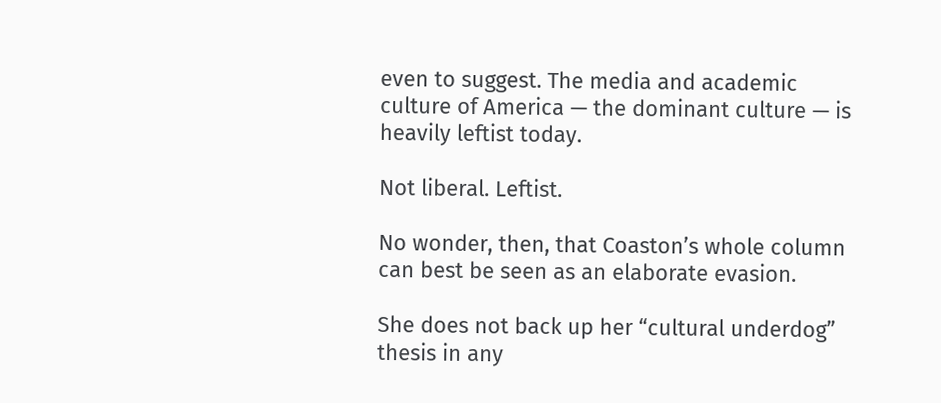even to suggest. The media and academic culture of America — the dominant culture — is heavily leftist today.

Not liberal. Leftist.

No wonder, then, that Coaston’s whole column can best be seen as an elaborate evasion.

She does not back up her “cultural underdog” thesis in any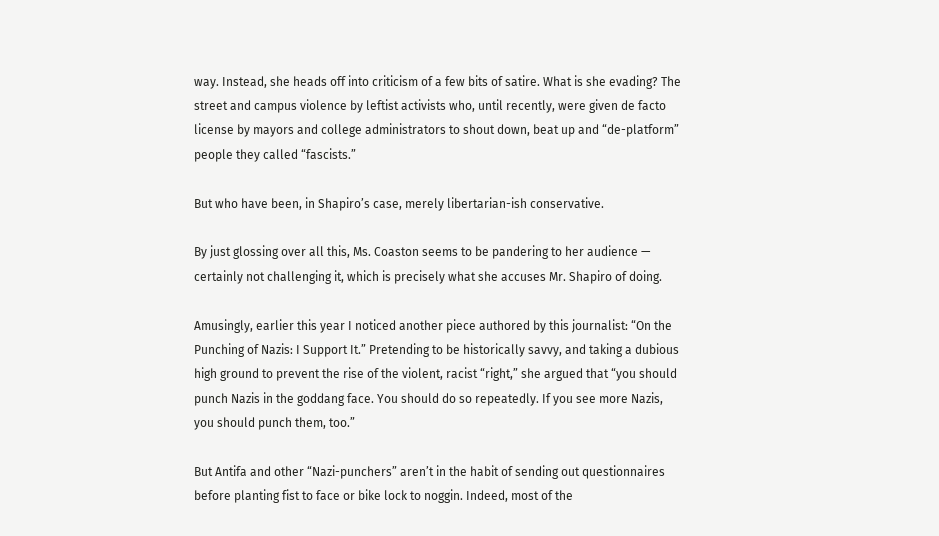way. Instead, she heads off into criticism of a few bits of satire. What is she evading? The street and campus violence by leftist activists who, until recently, were given de facto license by mayors and college administrators to shout down, beat up and “de-platform” people they called “fascists.”

But who have been, in Shapiro’s case, merely libertarian-ish conservative.

By just glossing over all this, Ms. Coaston seems to be pandering to her audience — certainly not challenging it, which is precisely what she accuses Mr. Shapiro of doing.

Amusingly, earlier this year I noticed another piece authored by this journalist: “On the Punching of Nazis: I Support It.” Pretending to be historically savvy, and taking a dubious high ground to prevent the rise of the violent, racist “right,” she argued that “you should punch Nazis in the goddang face. You should do so repeatedly. If you see more Nazis, you should punch them, too.”

But Antifa and other “Nazi-punchers” aren’t in the habit of sending out questionnaires before planting fist to face or bike lock to noggin. Indeed, most of the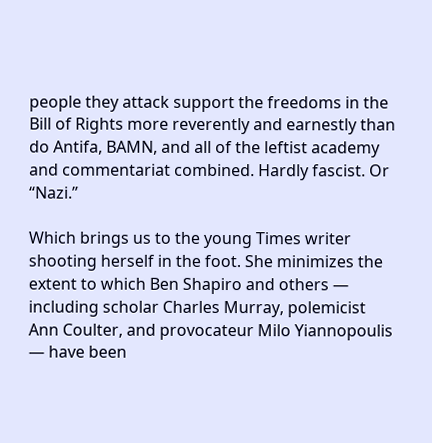people they attack support the freedoms in the Bill of Rights more reverently and earnestly than do Antifa, BAMN, and all of the leftist academy and commentariat combined. Hardly fascist. Or “Nazi.”

Which brings us to the young Times writer shooting herself in the foot. She minimizes the extent to which Ben Shapiro and others — including scholar Charles Murray, polemicist Ann Coulter, and provocateur Milo Yiannopoulis — have been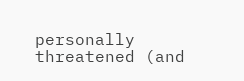personally threatened (and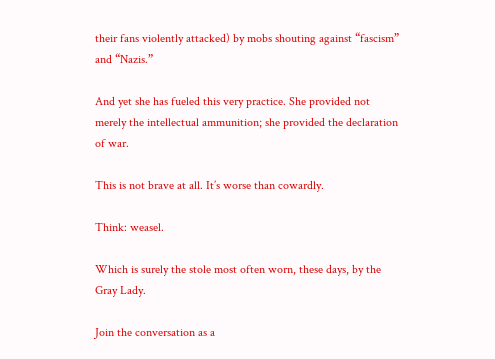their fans violently attacked) by mobs shouting against “fascism” and “Nazis.”

And yet she has fueled this very practice. She provided not merely the intellectual ammunition; she provided the declaration of war.

This is not brave at all. It’s worse than cowardly.

Think: weasel.

Which is surely the stole most often worn, these days, by the Gray Lady.

Join the conversation as a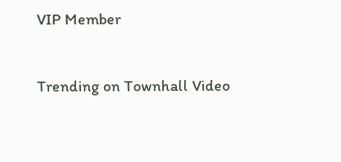VIP Member


Trending on Townhall Video